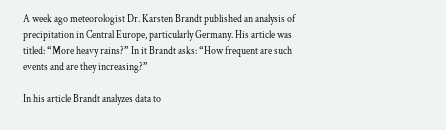A week ago meteorologist Dr. Karsten Brandt published an analysis of precipitation in Central Europe, particularly Germany. His article was titled: “More heavy rains?” In it Brandt asks: “How frequent are such events and are they increasing?”

In his article Brandt analyzes data to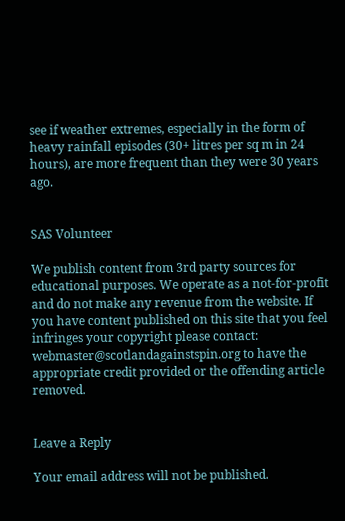see if weather extremes, especially in the form of heavy rainfall episodes (30+ litres per sq m in 24 hours), are more frequent than they were 30 years ago.


SAS Volunteer

We publish content from 3rd party sources for educational purposes. We operate as a not-for-profit and do not make any revenue from the website. If you have content published on this site that you feel infringes your copyright please contact: webmaster@scotlandagainstspin.org to have the appropriate credit provided or the offending article removed.


Leave a Reply

Your email address will not be published.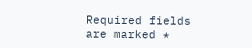Required fields are marked *